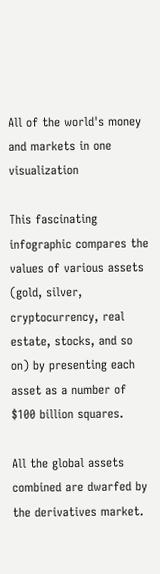All of the world's money and markets in one visualization

This fascinating infographic compares the values of various assets (gold, silver, cryptocurrency, real estate, stocks, and so on) by presenting each asset as a number of $100 billion squares.

All the global assets combined are dwarfed by the derivatives market.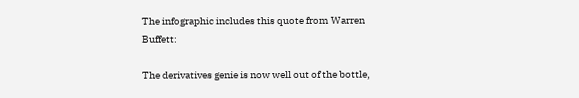The infographic includes this quote from Warren Buffett:

The derivatives genie is now well out of the bottle,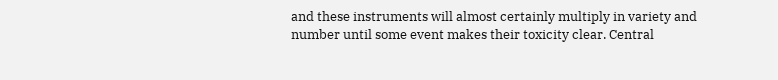and these instruments will almost certainly multiply in variety and number until some event makes their toxicity clear. Central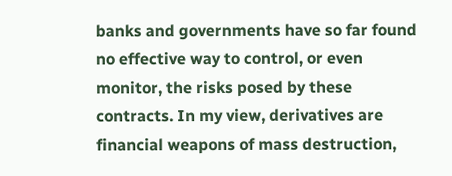banks and governments have so far found no effective way to control, or even monitor, the risks posed by these contracts. In my view, derivatives are financial weapons of mass destruction,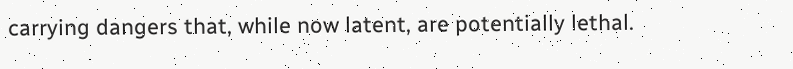carrying dangers that, while now latent, are potentially lethal.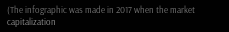(The infographic was made in 2017 when the market capitalization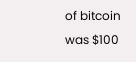of bitcoin was $100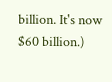billion. It's now $60 billion.)